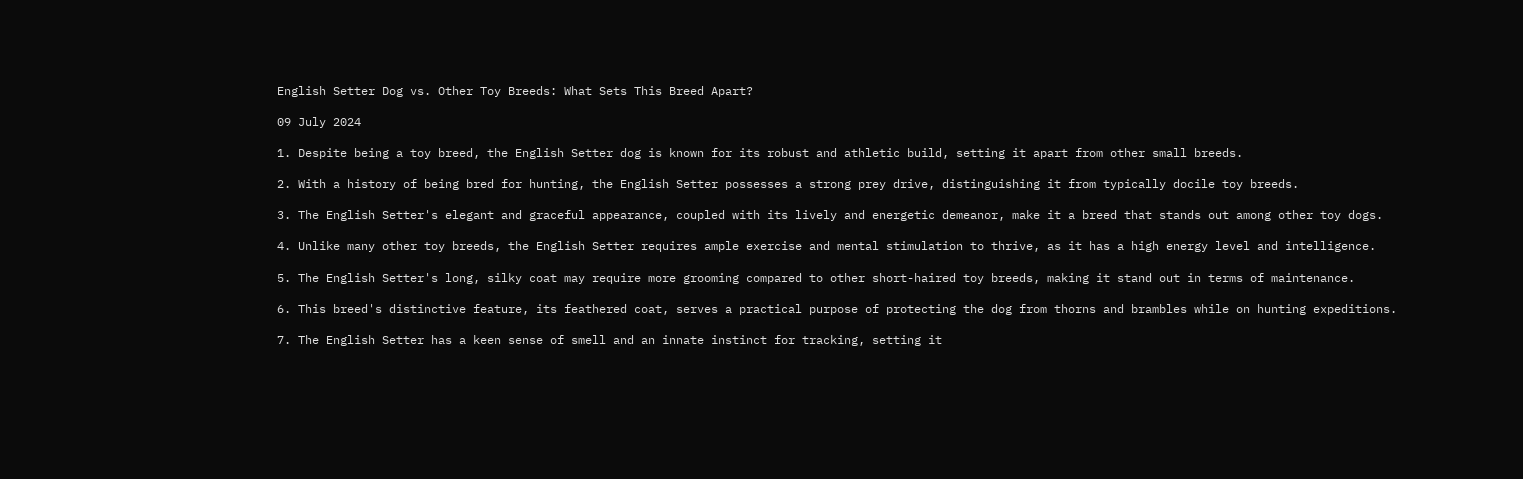English Setter Dog vs. Other Toy Breeds: What Sets This Breed Apart?

09 July 2024

1. Despite being a toy breed, the English Setter dog is known for its robust and athletic build, setting it apart from other small breeds.

2. With a history of being bred for hunting, the English Setter possesses a strong prey drive, distinguishing it from typically docile toy breeds.

3. The English Setter's elegant and graceful appearance, coupled with its lively and energetic demeanor, make it a breed that stands out among other toy dogs.

4. Unlike many other toy breeds, the English Setter requires ample exercise and mental stimulation to thrive, as it has a high energy level and intelligence.

5. The English Setter's long, silky coat may require more grooming compared to other short-haired toy breeds, making it stand out in terms of maintenance.

6. This breed's distinctive feature, its feathered coat, serves a practical purpose of protecting the dog from thorns and brambles while on hunting expeditions.

7. The English Setter has a keen sense of smell and an innate instinct for tracking, setting it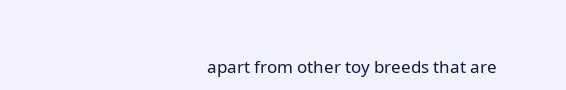apart from other toy breeds that are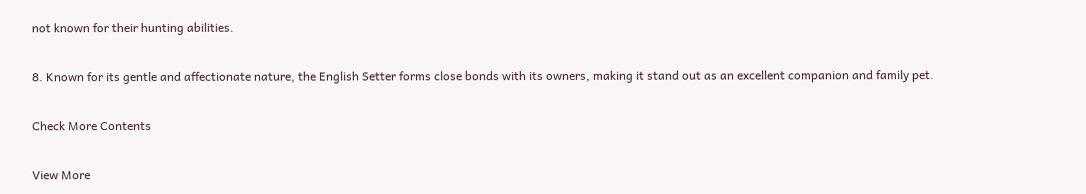not known for their hunting abilities.

8. Known for its gentle and affectionate nature, the English Setter forms close bonds with its owners, making it stand out as an excellent companion and family pet.

Check More Contents

View More